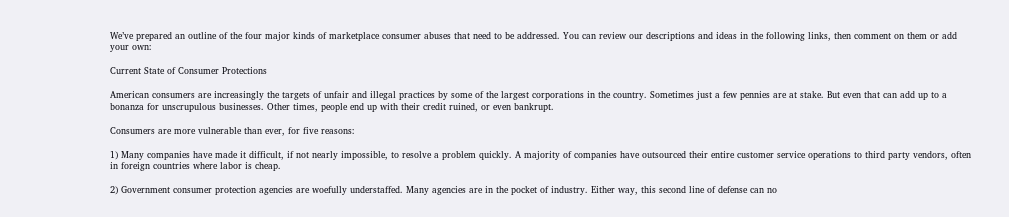We’ve prepared an outline of the four major kinds of marketplace consumer abuses that need to be addressed. You can review our descriptions and ideas in the following links, then comment on them or add your own:

Current State of Consumer Protections

American consumers are increasingly the targets of unfair and illegal practices by some of the largest corporations in the country. Sometimes just a few pennies are at stake. But even that can add up to a bonanza for unscrupulous businesses. Other times, people end up with their credit ruined, or even bankrupt.

Consumers are more vulnerable than ever, for five reasons:

1) Many companies have made it difficult, if not nearly impossible, to resolve a problem quickly. A majority of companies have outsourced their entire customer service operations to third party vendors, often in foreign countries where labor is cheap.

2) Government consumer protection agencies are woefully understaffed. Many agencies are in the pocket of industry. Either way, this second line of defense can no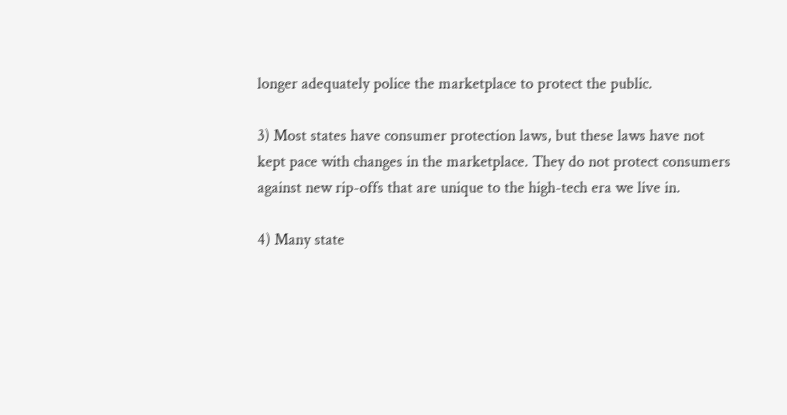longer adequately police the marketplace to protect the public.

3) Most states have consumer protection laws, but these laws have not kept pace with changes in the marketplace. They do not protect consumers against new rip-offs that are unique to the high-tech era we live in.

4) Many state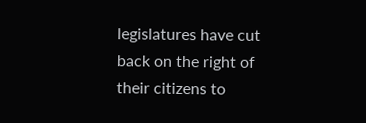legislatures have cut back on the right of their citizens to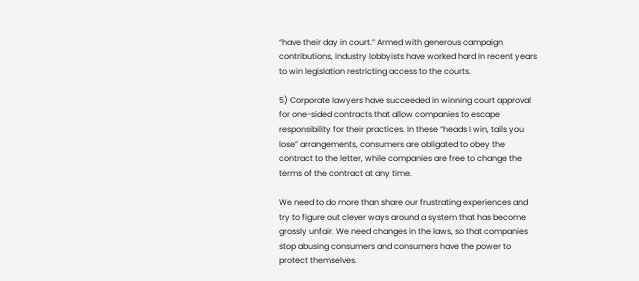“have their day in court.” Armed with generous campaign contributions, industry lobbyists have worked hard in recent years to win legislation restricting access to the courts.

5) Corporate lawyers have succeeded in winning court approval for one-sided contracts that allow companies to escape responsibility for their practices. In these “heads I win, tails you lose” arrangements, consumers are obligated to obey the contract to the letter, while companies are free to change the terms of the contract at any time.

We need to do more than share our frustrating experiences and try to figure out clever ways around a system that has become grossly unfair. We need changes in the laws, so that companies stop abusing consumers and consumers have the power to protect themselves.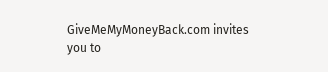GiveMeMyMoneyBack.com invites you to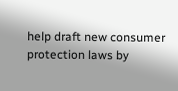help draft new consumer protection laws by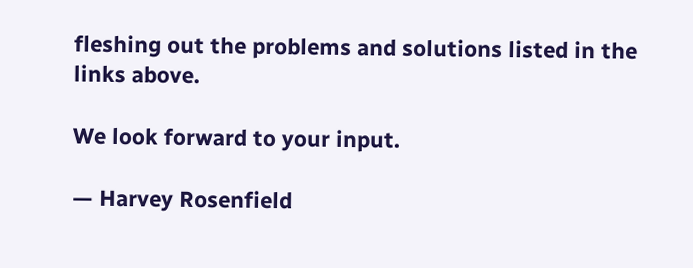fleshing out the problems and solutions listed in the links above.

We look forward to your input.

— Harvey Rosenfield